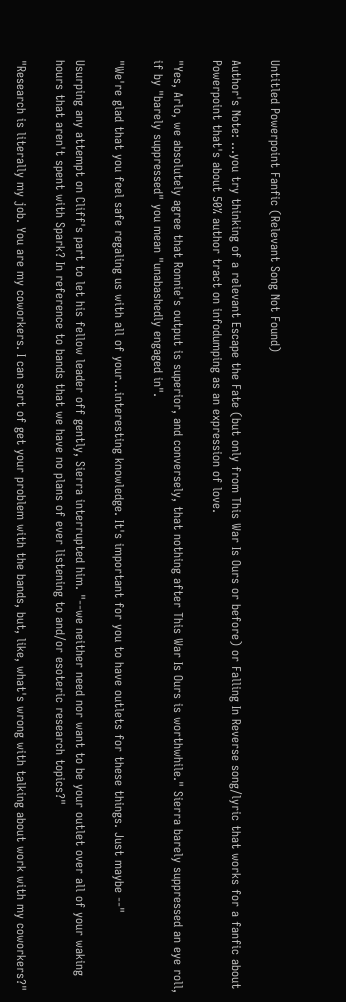Untitled Powerpoint Fanfic (Relevant Song Not Found)

Author's Note: ...you try thinking of a relevant Escape the Fate (but only from This War Is Ours or before) or Falling In Reverse song/lyric that works for a fanfic about Powerpoint that's about 50% author tract on infodumping as an expression of love.

"Yes, Arlo, we absolutely agree that Ronnie's output is superior, and conversely, that nothing after This War Is Ours is worthwhile." Sierra barely suppressed an eye roll, if by "barely suppressed" you mean "unabashedly engaged in".

"We're glad that you feel safe regaling us with all of your...interesting knowledge. It's important for you to have outlets for these things. Just maybe --"

Usurping any attempt on Cliff's part to let his fellow leader off gently, Sierra interrupted him. "--we neither need nor want to be your outlet over all of your waking hours that aren't spent with Spark? In reference to bands that we have no plans of ever listening to and/or esoteric research topics?"

"Research is literally my job. You are my coworkers. I can sort of get your problem with the bands, but, like, what's wrong with talking about work with my coworkers?"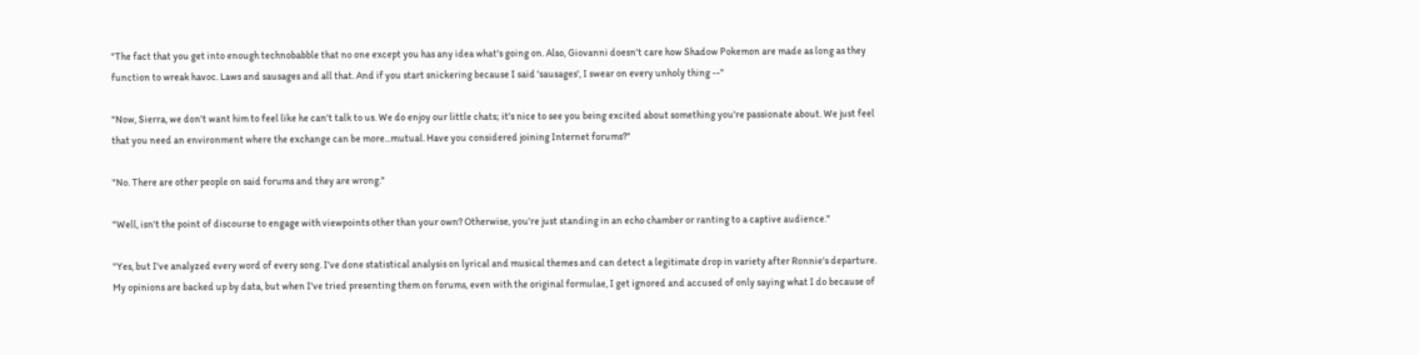"The fact that you get into enough technobabble that no one except you has any idea what's going on. Also, Giovanni doesn't care how Shadow Pokemon are made as long as they function to wreak havoc. Laws and sausages and all that. And if you start snickering because I said 'sausages', I swear on every unholy thing --"

"Now, Sierra, we don't want him to feel like he can't talk to us. We do enjoy our little chats; it's nice to see you being excited about something you're passionate about. We just feel that you need an environment where the exchange can be more...mutual. Have you considered joining Internet forums?"

"No. There are other people on said forums and they are wrong."

"Well, isn't the point of discourse to engage with viewpoints other than your own? Otherwise, you're just standing in an echo chamber or ranting to a captive audience."

"Yes, but I've analyzed every word of every song. I've done statistical analysis on lyrical and musical themes and can detect a legitimate drop in variety after Ronnie's departure. My opinions are backed up by data, but when I've tried presenting them on forums, even with the original formulae, I get ignored and accused of only saying what I do because of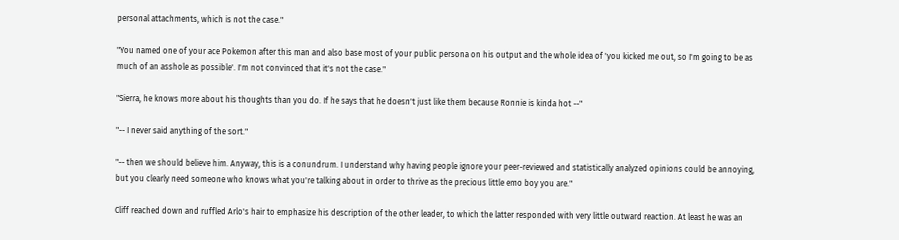personal attachments, which is not the case."

"You named one of your ace Pokemon after this man and also base most of your public persona on his output and the whole idea of 'you kicked me out, so I'm going to be as much of an asshole as possible'. I'm not convinced that it's not the case."

"Sierra, he knows more about his thoughts than you do. If he says that he doesn't just like them because Ronnie is kinda hot --"

"-- I never said anything of the sort."

"-- then we should believe him. Anyway, this is a conundrum. I understand why having people ignore your peer-reviewed and statistically analyzed opinions could be annoying, but you clearly need someone who knows what you're talking about in order to thrive as the precious little emo boy you are."

Cliff reached down and ruffled Arlo's hair to emphasize his description of the other leader, to which the latter responded with very little outward reaction. At least he was an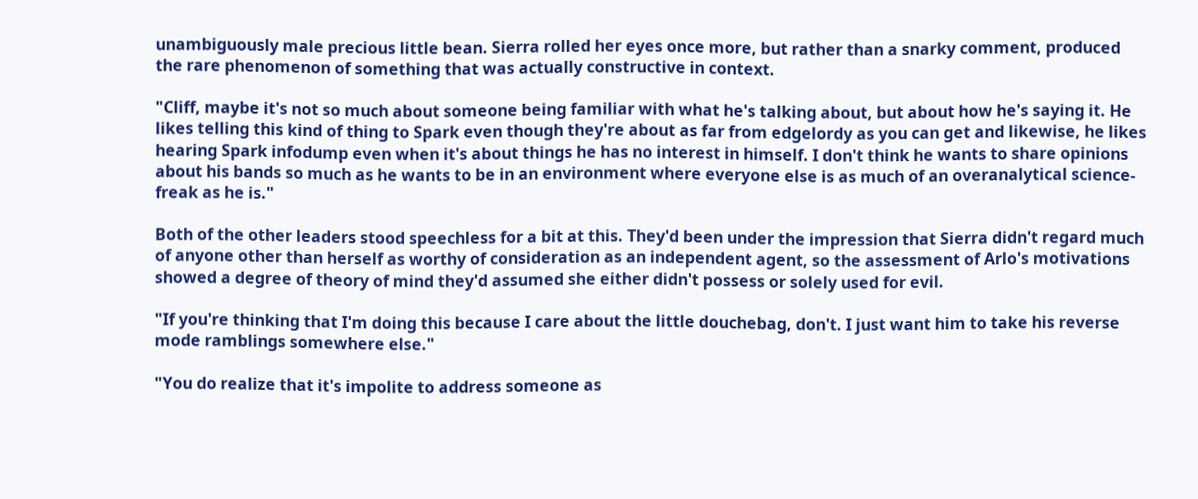unambiguously male precious little bean. Sierra rolled her eyes once more, but rather than a snarky comment, produced the rare phenomenon of something that was actually constructive in context.

"Cliff, maybe it's not so much about someone being familiar with what he's talking about, but about how he's saying it. He likes telling this kind of thing to Spark even though they're about as far from edgelordy as you can get and likewise, he likes hearing Spark infodump even when it's about things he has no interest in himself. I don't think he wants to share opinions about his bands so much as he wants to be in an environment where everyone else is as much of an overanalytical science-freak as he is."

Both of the other leaders stood speechless for a bit at this. They'd been under the impression that Sierra didn't regard much of anyone other than herself as worthy of consideration as an independent agent, so the assessment of Arlo's motivations showed a degree of theory of mind they'd assumed she either didn't possess or solely used for evil.

"If you're thinking that I'm doing this because I care about the little douchebag, don't. I just want him to take his reverse mode ramblings somewhere else."

"You do realize that it's impolite to address someone as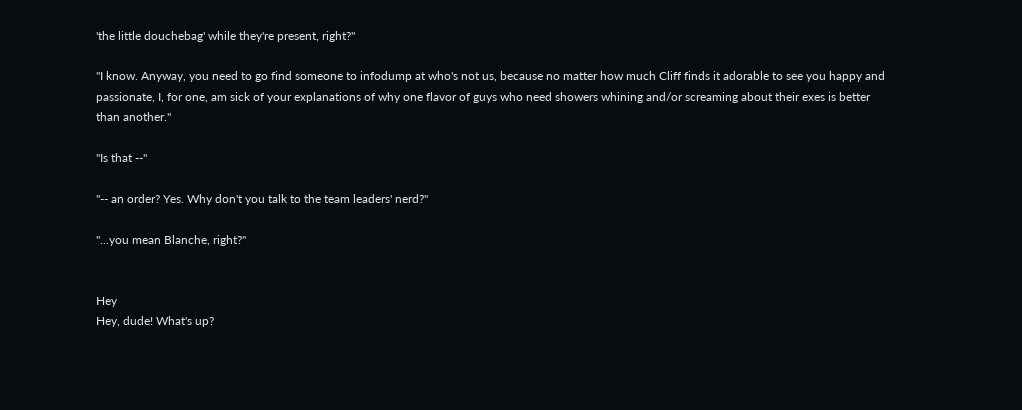'the little douchebag' while they're present, right?"

"I know. Anyway, you need to go find someone to infodump at who's not us, because no matter how much Cliff finds it adorable to see you happy and passionate, I, for one, am sick of your explanations of why one flavor of guys who need showers whining and/or screaming about their exes is better than another."

"Is that --"

"-- an order? Yes. Why don't you talk to the team leaders' nerd?"

"...you mean Blanche, right?"


Hey
Hey, dude! What's up?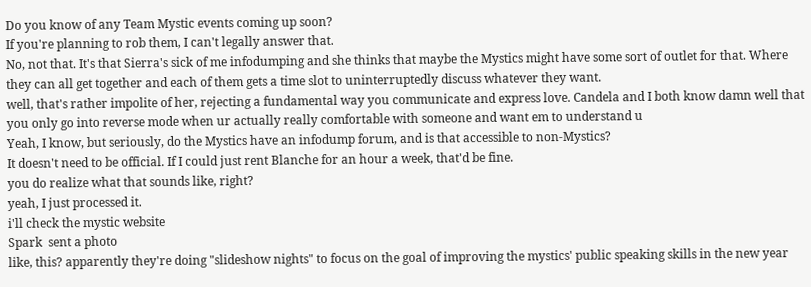Do you know of any Team Mystic events coming up soon?
If you're planning to rob them, I can't legally answer that.
No, not that. It's that Sierra's sick of me infodumping and she thinks that maybe the Mystics might have some sort of outlet for that. Where they can all get together and each of them gets a time slot to uninterruptedly discuss whatever they want.
well, that's rather impolite of her, rejecting a fundamental way you communicate and express love. Candela and I both know damn well that you only go into reverse mode when ur actually really comfortable with someone and want em to understand u
Yeah, I know, but seriously, do the Mystics have an infodump forum, and is that accessible to non-Mystics?
It doesn't need to be official. If I could just rent Blanche for an hour a week, that'd be fine.
you do realize what that sounds like, right?
yeah, I just processed it.
i'll check the mystic website
Spark  sent a photo
like, this? apparently they're doing "slideshow nights" to focus on the goal of improving the mystics' public speaking skills in the new year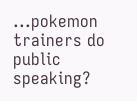...pokemon trainers do public speaking?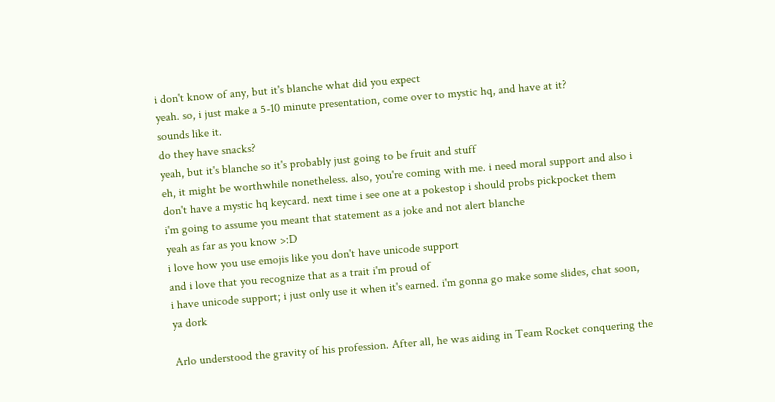i don't know of any, but it's blanche what did you expect
yeah. so, i just make a 5-10 minute presentation, come over to mystic hq, and have at it?
sounds like it.
do they have snacks?
yeah, but it's blanche so it's probably just going to be fruit and stuff
eh, it might be worthwhile nonetheless. also, you're coming with me. i need moral support and also i don't have a mystic hq keycard. next time i see one at a pokestop i should probs pickpocket them
i'm going to assume you meant that statement as a joke and not alert blanche
yeah as far as you know >:D
i love how you use emojis like you don't have unicode support
and i love that you recognize that as a trait i'm proud of
i have unicode support; i just only use it when it's earned. i'm gonna go make some slides, chat soon, ya dork

Arlo understood the gravity of his profession. After all, he was aiding in Team Rocket conquering the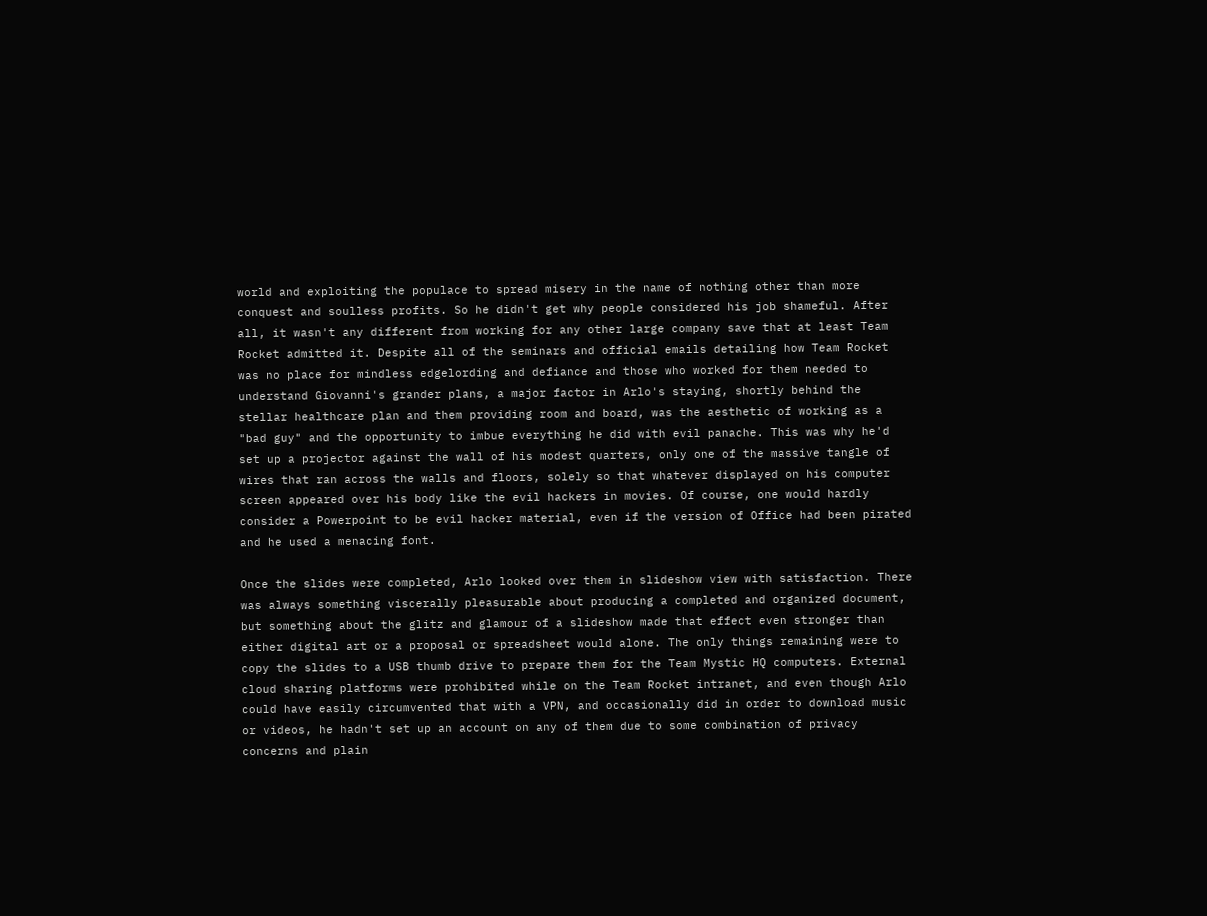world and exploiting the populace to spread misery in the name of nothing other than more conquest and soulless profits. So he didn't get why people considered his job shameful. After all, it wasn't any different from working for any other large company save that at least Team Rocket admitted it. Despite all of the seminars and official emails detailing how Team Rocket was no place for mindless edgelording and defiance and those who worked for them needed to understand Giovanni's grander plans, a major factor in Arlo's staying, shortly behind the stellar healthcare plan and them providing room and board, was the aesthetic of working as a "bad guy" and the opportunity to imbue everything he did with evil panache. This was why he'd set up a projector against the wall of his modest quarters, only one of the massive tangle of wires that ran across the walls and floors, solely so that whatever displayed on his computer screen appeared over his body like the evil hackers in movies. Of course, one would hardly consider a Powerpoint to be evil hacker material, even if the version of Office had been pirated and he used a menacing font.

Once the slides were completed, Arlo looked over them in slideshow view with satisfaction. There was always something viscerally pleasurable about producing a completed and organized document, but something about the glitz and glamour of a slideshow made that effect even stronger than either digital art or a proposal or spreadsheet would alone. The only things remaining were to copy the slides to a USB thumb drive to prepare them for the Team Mystic HQ computers. External cloud sharing platforms were prohibited while on the Team Rocket intranet, and even though Arlo could have easily circumvented that with a VPN, and occasionally did in order to download music or videos, he hadn't set up an account on any of them due to some combination of privacy concerns and plain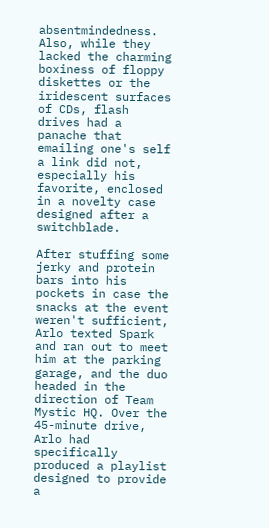absentmindedness. Also, while they lacked the charming boxiness of floppy diskettes or the iridescent surfaces of CDs, flash drives had a panache that emailing one's self a link did not, especially his favorite, enclosed in a novelty case designed after a switchblade.

After stuffing some jerky and protein bars into his pockets in case the snacks at the event weren't sufficient, Arlo texted Spark and ran out to meet him at the parking garage, and the duo headed in the direction of Team Mystic HQ. Over the 45-minute drive, Arlo had specifically produced a playlist designed to provide a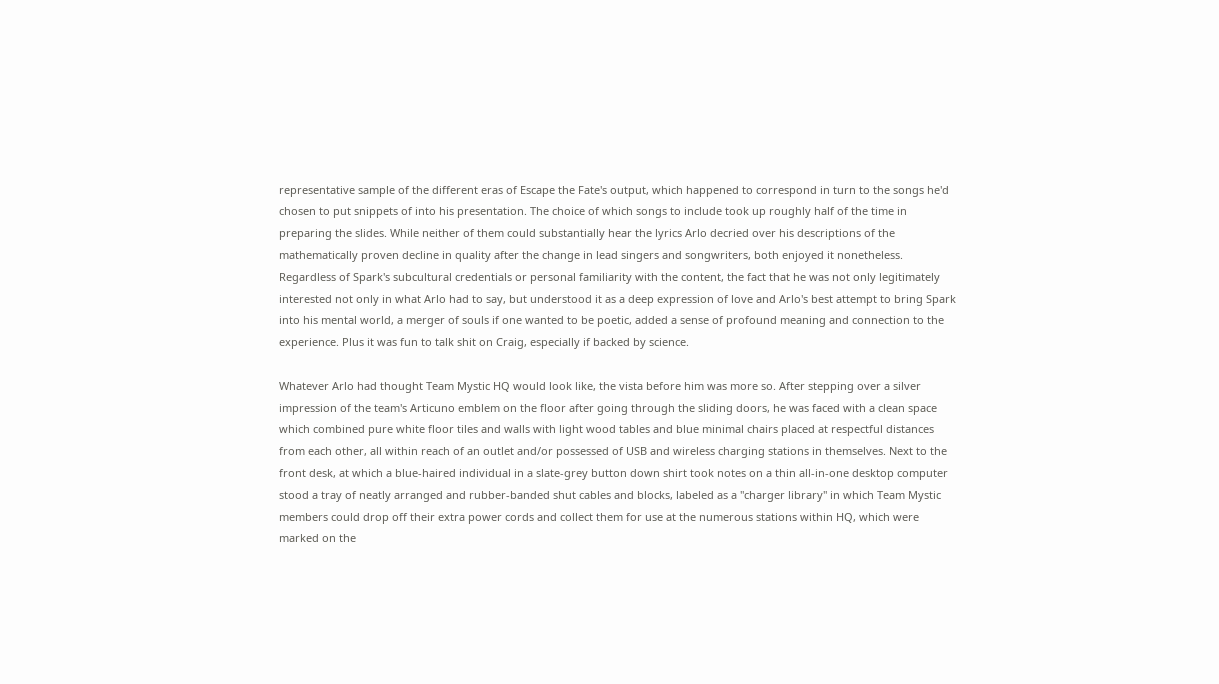representative sample of the different eras of Escape the Fate's output, which happened to correspond in turn to the songs he'd chosen to put snippets of into his presentation. The choice of which songs to include took up roughly half of the time in preparing the slides. While neither of them could substantially hear the lyrics Arlo decried over his descriptions of the mathematically proven decline in quality after the change in lead singers and songwriters, both enjoyed it nonetheless. Regardless of Spark's subcultural credentials or personal familiarity with the content, the fact that he was not only legitimately interested not only in what Arlo had to say, but understood it as a deep expression of love and Arlo's best attempt to bring Spark into his mental world, a merger of souls if one wanted to be poetic, added a sense of profound meaning and connection to the experience. Plus it was fun to talk shit on Craig, especially if backed by science.

Whatever Arlo had thought Team Mystic HQ would look like, the vista before him was more so. After stepping over a silver impression of the team's Articuno emblem on the floor after going through the sliding doors, he was faced with a clean space which combined pure white floor tiles and walls with light wood tables and blue minimal chairs placed at respectful distances from each other, all within reach of an outlet and/or possessed of USB and wireless charging stations in themselves. Next to the front desk, at which a blue-haired individual in a slate-grey button down shirt took notes on a thin all-in-one desktop computer stood a tray of neatly arranged and rubber-banded shut cables and blocks, labeled as a "charger library" in which Team Mystic members could drop off their extra power cords and collect them for use at the numerous stations within HQ, which were marked on the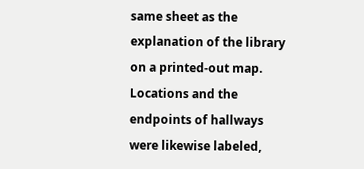same sheet as the explanation of the library on a printed-out map. Locations and the endpoints of hallways were likewise labeled,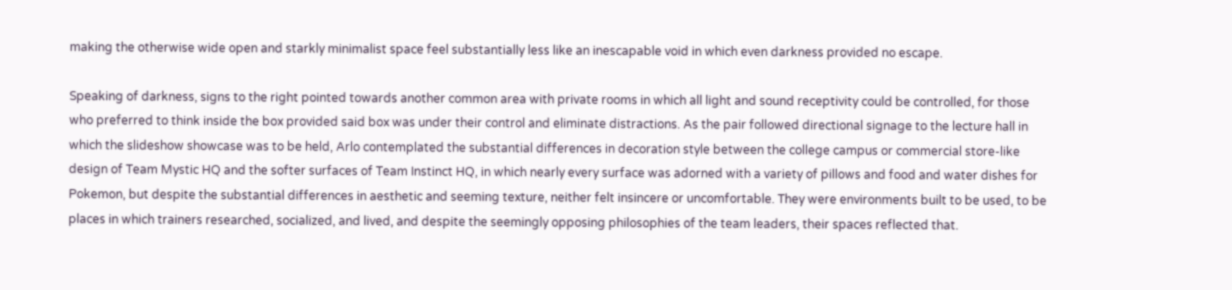making the otherwise wide open and starkly minimalist space feel substantially less like an inescapable void in which even darkness provided no escape.

Speaking of darkness, signs to the right pointed towards another common area with private rooms in which all light and sound receptivity could be controlled, for those who preferred to think inside the box provided said box was under their control and eliminate distractions. As the pair followed directional signage to the lecture hall in which the slideshow showcase was to be held, Arlo contemplated the substantial differences in decoration style between the college campus or commercial store-like design of Team Mystic HQ and the softer surfaces of Team Instinct HQ, in which nearly every surface was adorned with a variety of pillows and food and water dishes for Pokemon, but despite the substantial differences in aesthetic and seeming texture, neither felt insincere or uncomfortable. They were environments built to be used, to be places in which trainers researched, socialized, and lived, and despite the seemingly opposing philosophies of the team leaders, their spaces reflected that.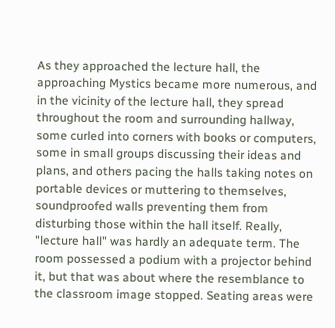As they approached the lecture hall, the approaching Mystics became more numerous, and in the vicinity of the lecture hall, they spread throughout the room and surrounding hallway, some curled into corners with books or computers, some in small groups discussing their ideas and plans, and others pacing the halls taking notes on portable devices or muttering to themselves, soundproofed walls preventing them from disturbing those within the hall itself. Really, "lecture hall" was hardly an adequate term. The room possessed a podium with a projector behind it, but that was about where the resemblance to the classroom image stopped. Seating areas were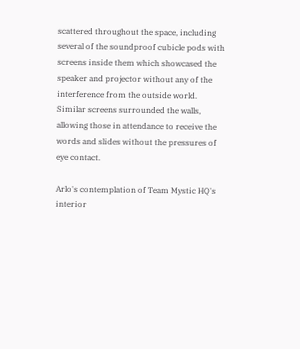scattered throughout the space, including several of the soundproof cubicle pods with screens inside them which showcased the speaker and projector without any of the interference from the outside world. Similar screens surrounded the walls, allowing those in attendance to receive the words and slides without the pressures of eye contact.

Arlo's contemplation of Team Mystic HQ's interior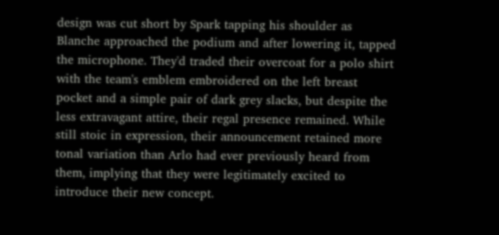design was cut short by Spark tapping his shoulder as Blanche approached the podium and after lowering it, tapped the microphone. They'd traded their overcoat for a polo shirt with the team's emblem embroidered on the left breast pocket and a simple pair of dark grey slacks, but despite the less extravagant attire, their regal presence remained. While still stoic in expression, their announcement retained more tonal variation than Arlo had ever previously heard from them, implying that they were legitimately excited to introduce their new concept.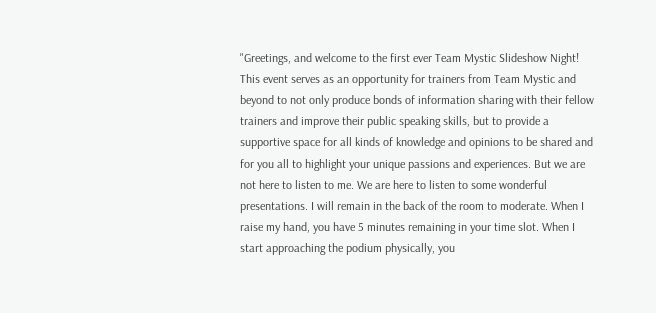"Greetings, and welcome to the first ever Team Mystic Slideshow Night! This event serves as an opportunity for trainers from Team Mystic and beyond to not only produce bonds of information sharing with their fellow trainers and improve their public speaking skills, but to provide a supportive space for all kinds of knowledge and opinions to be shared and for you all to highlight your unique passions and experiences. But we are not here to listen to me. We are here to listen to some wonderful presentations. I will remain in the back of the room to moderate. When I raise my hand, you have 5 minutes remaining in your time slot. When I start approaching the podium physically, you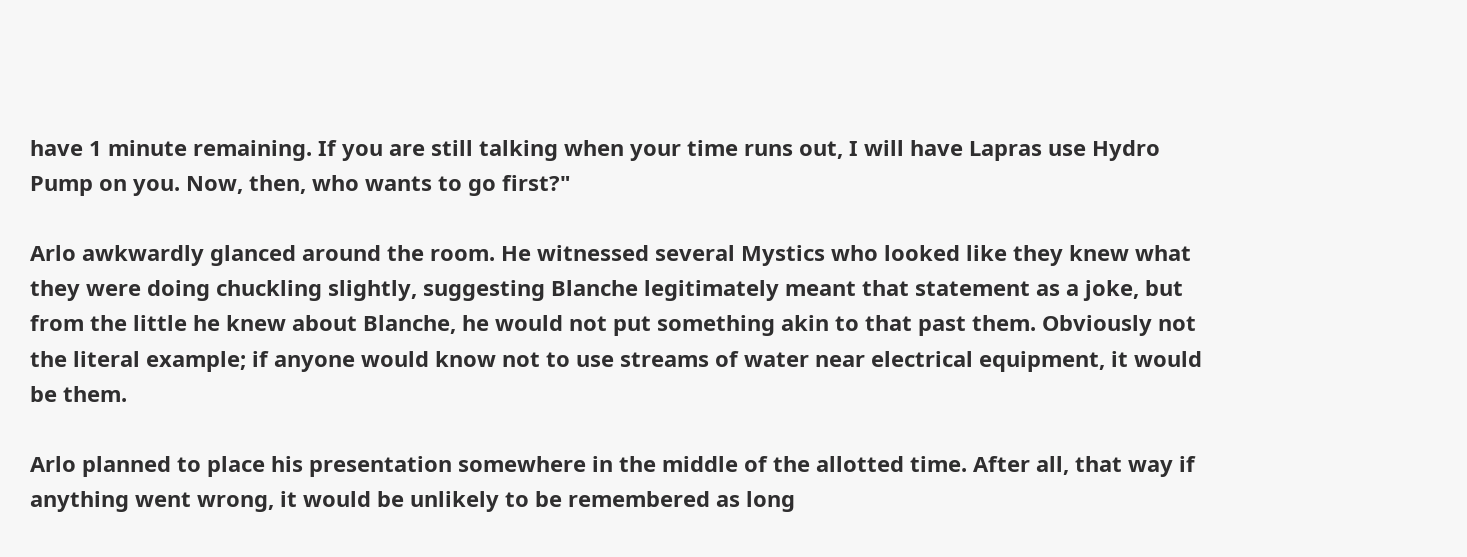have 1 minute remaining. If you are still talking when your time runs out, I will have Lapras use Hydro Pump on you. Now, then, who wants to go first?"

Arlo awkwardly glanced around the room. He witnessed several Mystics who looked like they knew what they were doing chuckling slightly, suggesting Blanche legitimately meant that statement as a joke, but from the little he knew about Blanche, he would not put something akin to that past them. Obviously not the literal example; if anyone would know not to use streams of water near electrical equipment, it would be them.

Arlo planned to place his presentation somewhere in the middle of the allotted time. After all, that way if anything went wrong, it would be unlikely to be remembered as long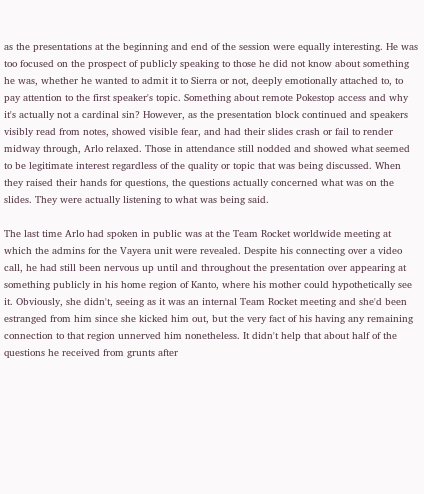as the presentations at the beginning and end of the session were equally interesting. He was too focused on the prospect of publicly speaking to those he did not know about something he was, whether he wanted to admit it to Sierra or not, deeply emotionally attached to, to pay attention to the first speaker's topic. Something about remote Pokestop access and why it's actually not a cardinal sin? However, as the presentation block continued and speakers visibly read from notes, showed visible fear, and had their slides crash or fail to render midway through, Arlo relaxed. Those in attendance still nodded and showed what seemed to be legitimate interest regardless of the quality or topic that was being discussed. When they raised their hands for questions, the questions actually concerned what was on the slides. They were actually listening to what was being said.

The last time Arlo had spoken in public was at the Team Rocket worldwide meeting at which the admins for the Vayera unit were revealed. Despite his connecting over a video call, he had still been nervous up until and throughout the presentation over appearing at something publicly in his home region of Kanto, where his mother could hypothetically see it. Obviously, she didn't, seeing as it was an internal Team Rocket meeting and she'd been estranged from him since she kicked him out, but the very fact of his having any remaining connection to that region unnerved him nonetheless. It didn't help that about half of the questions he received from grunts after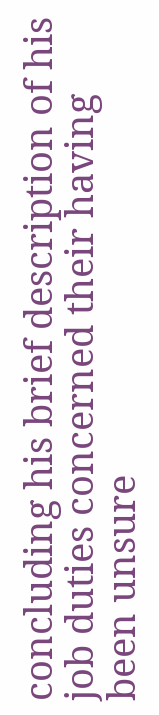concluding his brief description of his job duties concerned their having been unsure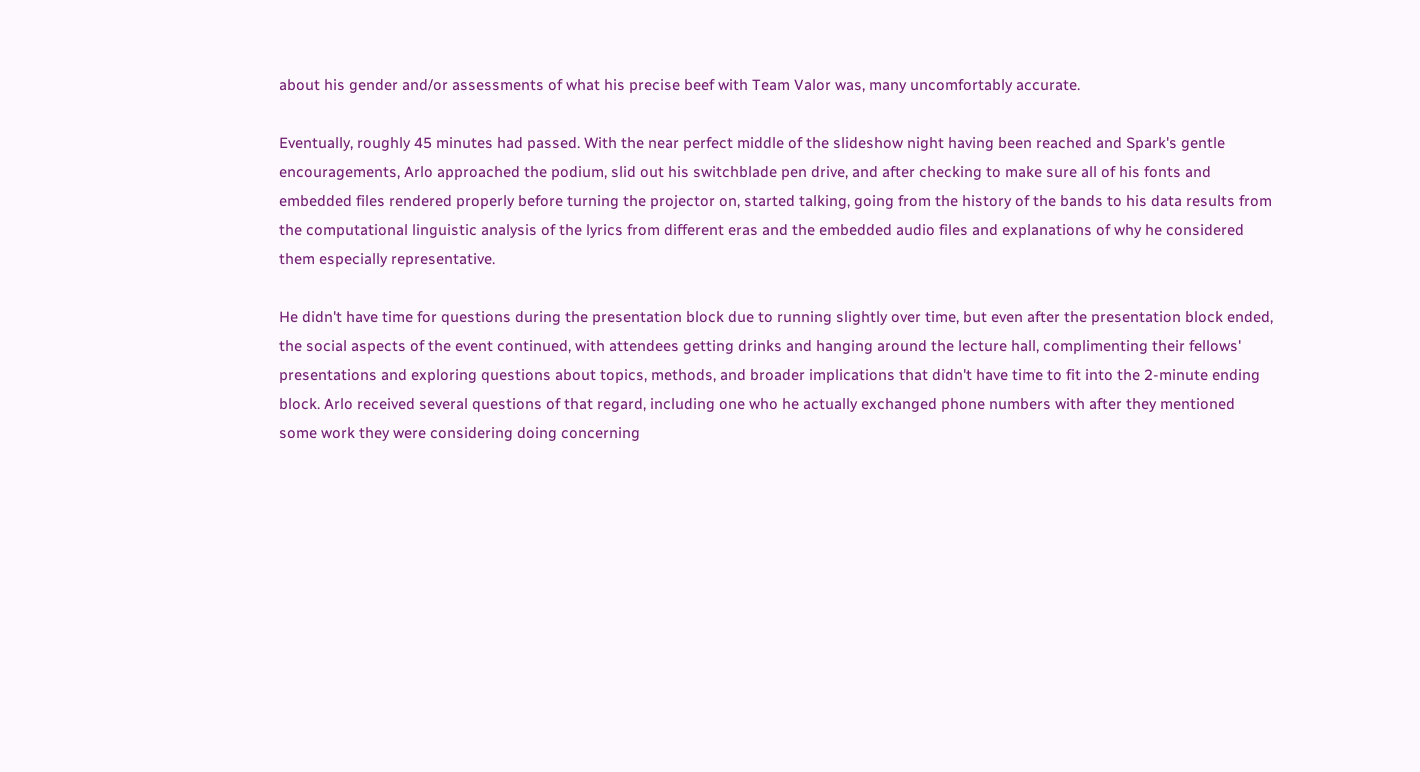about his gender and/or assessments of what his precise beef with Team Valor was, many uncomfortably accurate.

Eventually, roughly 45 minutes had passed. With the near perfect middle of the slideshow night having been reached and Spark's gentle encouragements, Arlo approached the podium, slid out his switchblade pen drive, and after checking to make sure all of his fonts and embedded files rendered properly before turning the projector on, started talking, going from the history of the bands to his data results from the computational linguistic analysis of the lyrics from different eras and the embedded audio files and explanations of why he considered them especially representative.

He didn't have time for questions during the presentation block due to running slightly over time, but even after the presentation block ended, the social aspects of the event continued, with attendees getting drinks and hanging around the lecture hall, complimenting their fellows' presentations and exploring questions about topics, methods, and broader implications that didn't have time to fit into the 2-minute ending block. Arlo received several questions of that regard, including one who he actually exchanged phone numbers with after they mentioned some work they were considering doing concerning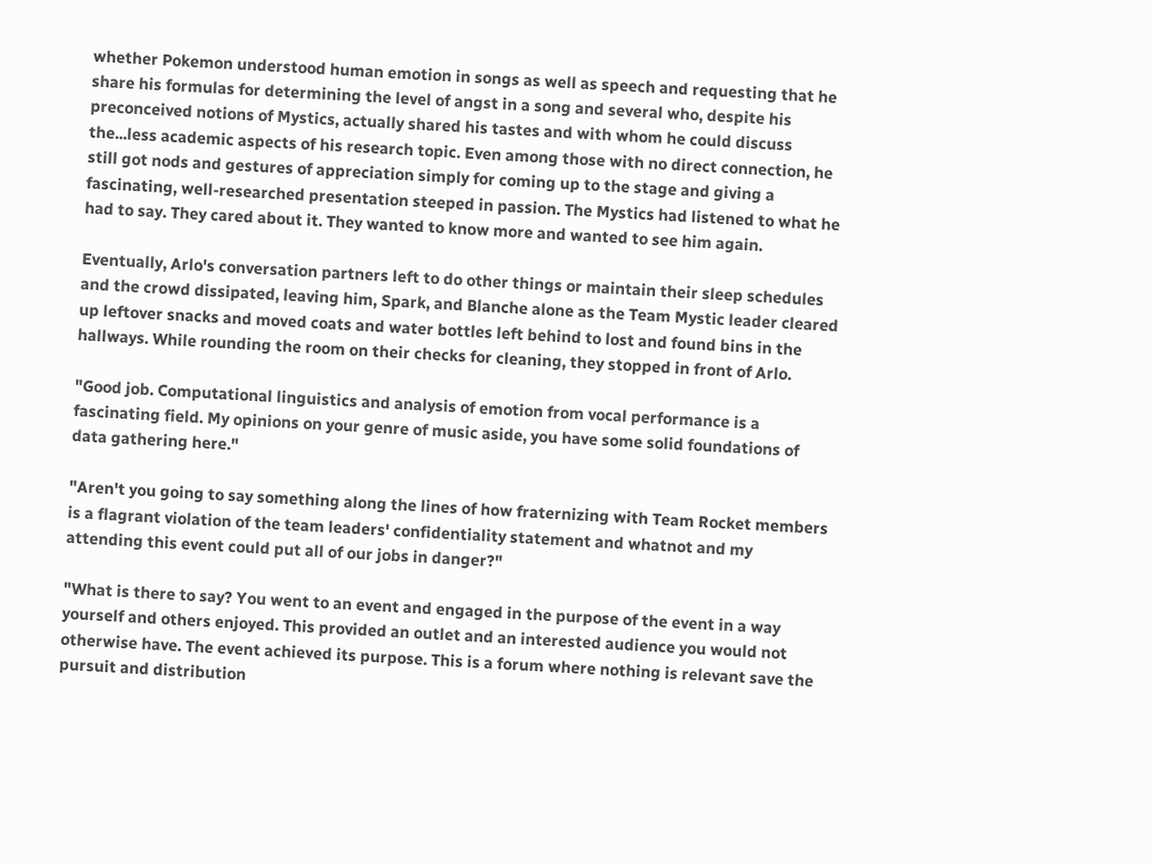whether Pokemon understood human emotion in songs as well as speech and requesting that he share his formulas for determining the level of angst in a song and several who, despite his preconceived notions of Mystics, actually shared his tastes and with whom he could discuss the...less academic aspects of his research topic. Even among those with no direct connection, he still got nods and gestures of appreciation simply for coming up to the stage and giving a fascinating, well-researched presentation steeped in passion. The Mystics had listened to what he had to say. They cared about it. They wanted to know more and wanted to see him again.

Eventually, Arlo's conversation partners left to do other things or maintain their sleep schedules and the crowd dissipated, leaving him, Spark, and Blanche alone as the Team Mystic leader cleared up leftover snacks and moved coats and water bottles left behind to lost and found bins in the hallways. While rounding the room on their checks for cleaning, they stopped in front of Arlo.

"Good job. Computational linguistics and analysis of emotion from vocal performance is a fascinating field. My opinions on your genre of music aside, you have some solid foundations of data gathering here."

"Aren't you going to say something along the lines of how fraternizing with Team Rocket members is a flagrant violation of the team leaders' confidentiality statement and whatnot and my attending this event could put all of our jobs in danger?"

"What is there to say? You went to an event and engaged in the purpose of the event in a way yourself and others enjoyed. This provided an outlet and an interested audience you would not otherwise have. The event achieved its purpose. This is a forum where nothing is relevant save the pursuit and distribution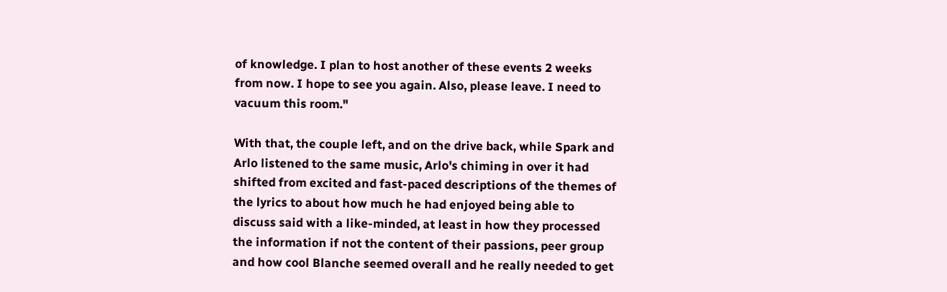of knowledge. I plan to host another of these events 2 weeks from now. I hope to see you again. Also, please leave. I need to vacuum this room."

With that, the couple left, and on the drive back, while Spark and Arlo listened to the same music, Arlo's chiming in over it had shifted from excited and fast-paced descriptions of the themes of the lyrics to about how much he had enjoyed being able to discuss said with a like-minded, at least in how they processed the information if not the content of their passions, peer group and how cool Blanche seemed overall and he really needed to get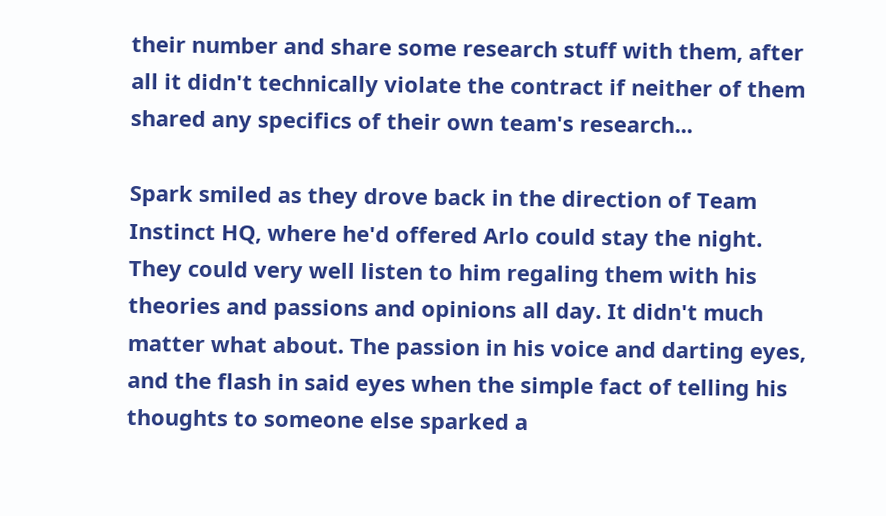their number and share some research stuff with them, after all it didn't technically violate the contract if neither of them shared any specifics of their own team's research...

Spark smiled as they drove back in the direction of Team Instinct HQ, where he'd offered Arlo could stay the night. They could very well listen to him regaling them with his theories and passions and opinions all day. It didn't much matter what about. The passion in his voice and darting eyes, and the flash in said eyes when the simple fact of telling his thoughts to someone else sparked a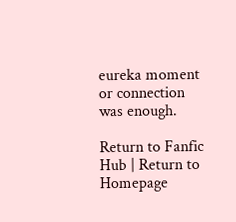eureka moment or connection was enough.

Return to Fanfic Hub | Return to Homepage